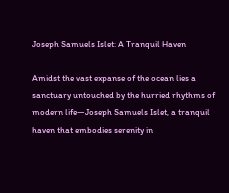Joseph Samuels Islet: A Tranquil Haven

Amidst the vast expanse of the ocean lies a sanctuary untouched by the hurried rhythms of modern life—Joseph Samuels Islet, a tranquil haven that embodies serenity in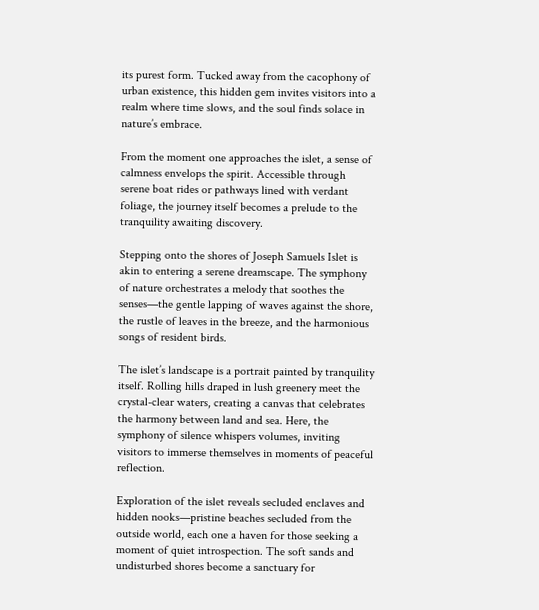its purest form. Tucked away from the cacophony of urban existence, this hidden gem invites visitors into a realm where time slows, and the soul finds solace in nature’s embrace.

From the moment one approaches the islet, a sense of calmness envelops the spirit. Accessible through serene boat rides or pathways lined with verdant foliage, the journey itself becomes a prelude to the tranquility awaiting discovery.

Stepping onto the shores of Joseph Samuels Islet is akin to entering a serene dreamscape. The symphony of nature orchestrates a melody that soothes the senses—the gentle lapping of waves against the shore, the rustle of leaves in the breeze, and the harmonious songs of resident birds.

The islet’s landscape is a portrait painted by tranquility itself. Rolling hills draped in lush greenery meet the crystal-clear waters, creating a canvas that celebrates the harmony between land and sea. Here, the symphony of silence whispers volumes, inviting visitors to immerse themselves in moments of peaceful reflection.

Exploration of the islet reveals secluded enclaves and hidden nooks—pristine beaches secluded from the outside world, each one a haven for those seeking a moment of quiet introspection. The soft sands and undisturbed shores become a sanctuary for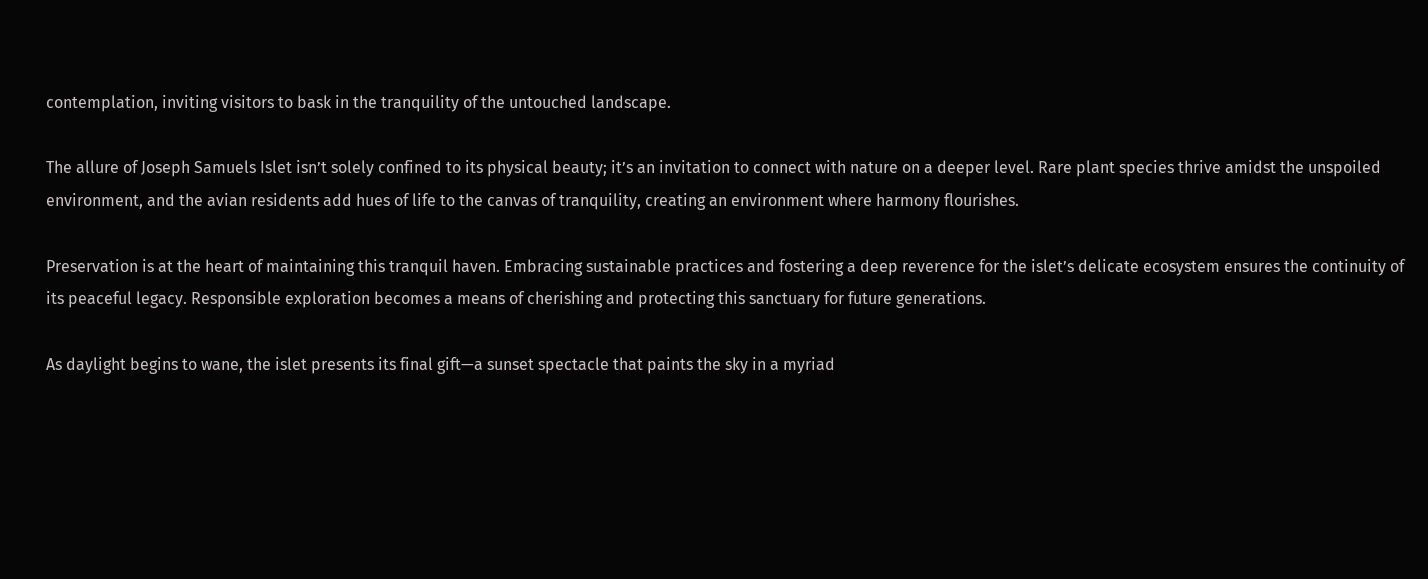contemplation, inviting visitors to bask in the tranquility of the untouched landscape.

The allure of Joseph Samuels Islet isn’t solely confined to its physical beauty; it’s an invitation to connect with nature on a deeper level. Rare plant species thrive amidst the unspoiled environment, and the avian residents add hues of life to the canvas of tranquility, creating an environment where harmony flourishes.

Preservation is at the heart of maintaining this tranquil haven. Embracing sustainable practices and fostering a deep reverence for the islet’s delicate ecosystem ensures the continuity of its peaceful legacy. Responsible exploration becomes a means of cherishing and protecting this sanctuary for future generations.

As daylight begins to wane, the islet presents its final gift—a sunset spectacle that paints the sky in a myriad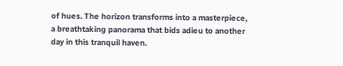of hues. The horizon transforms into a masterpiece, a breathtaking panorama that bids adieu to another day in this tranquil haven.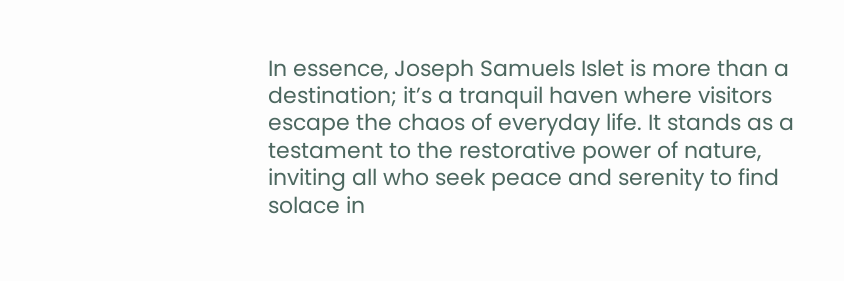In essence, Joseph Samuels Islet is more than a destination; it’s a tranquil haven where visitors escape the chaos of everyday life. It stands as a testament to the restorative power of nature, inviting all who seek peace and serenity to find solace in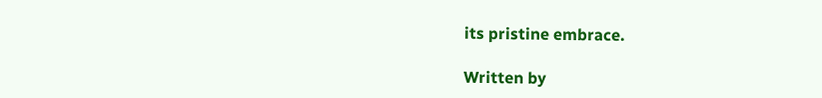its pristine embrace.

Written by